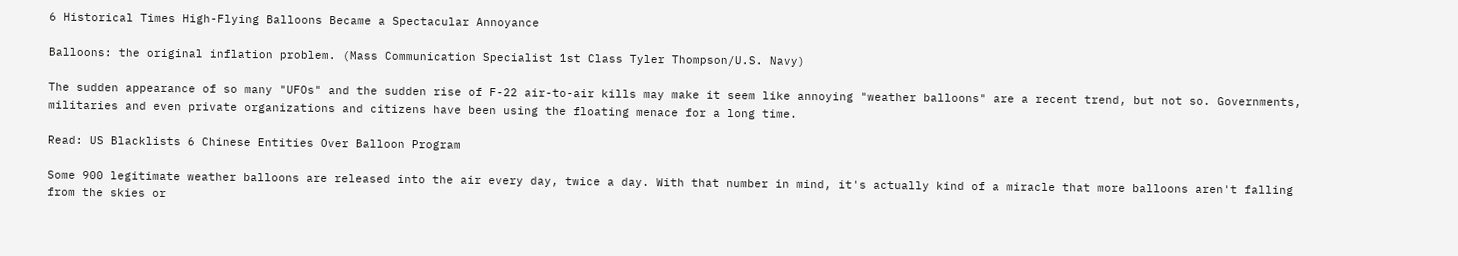6 Historical Times High-Flying Balloons Became a Spectacular Annoyance

Balloons: the original inflation problem. (Mass Communication Specialist 1st Class Tyler Thompson/U.S. Navy)

The sudden appearance of so many "UFOs" and the sudden rise of F-22 air-to-air kills may make it seem like annoying "weather balloons" are a recent trend, but not so. Governments, militaries and even private organizations and citizens have been using the floating menace for a long time.

Read: US Blacklists 6 Chinese Entities Over Balloon Program

Some 900 legitimate weather balloons are released into the air every day, twice a day. With that number in mind, it's actually kind of a miracle that more balloons aren't falling from the skies or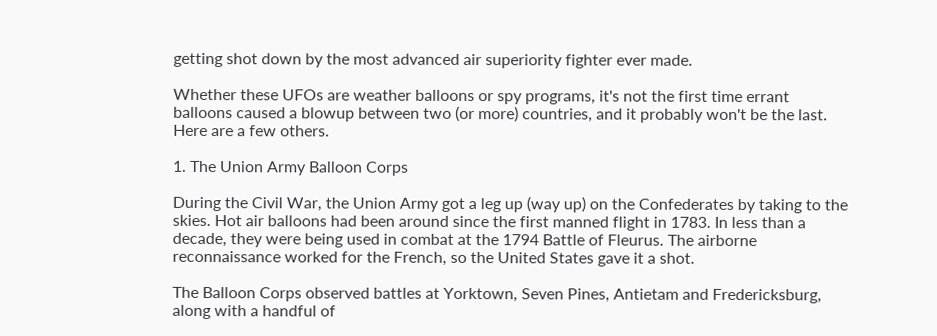getting shot down by the most advanced air superiority fighter ever made.

Whether these UFOs are weather balloons or spy programs, it's not the first time errant balloons caused a blowup between two (or more) countries, and it probably won't be the last. Here are a few others.

1. The Union Army Balloon Corps

During the Civil War, the Union Army got a leg up (way up) on the Confederates by taking to the skies. Hot air balloons had been around since the first manned flight in 1783. In less than a decade, they were being used in combat at the 1794 Battle of Fleurus. The airborne reconnaissance worked for the French, so the United States gave it a shot.

The Balloon Corps observed battles at Yorktown, Seven Pines, Antietam and Fredericksburg, along with a handful of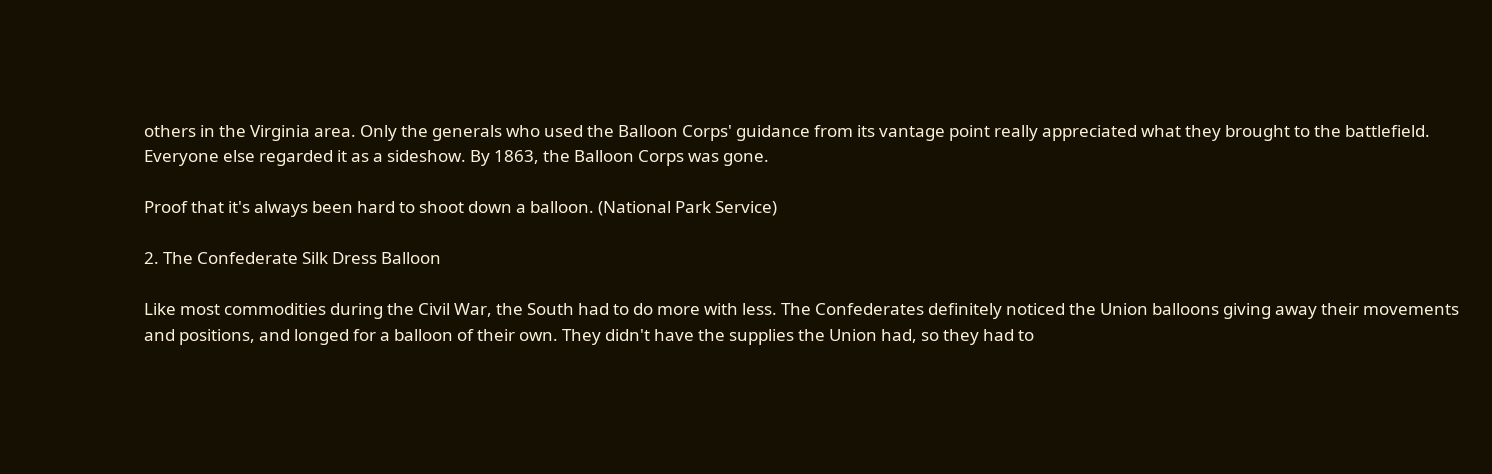others in the Virginia area. Only the generals who used the Balloon Corps' guidance from its vantage point really appreciated what they brought to the battlefield. Everyone else regarded it as a sideshow. By 1863, the Balloon Corps was gone.

Proof that it's always been hard to shoot down a balloon. (National Park Service)

2. The Confederate Silk Dress Balloon

Like most commodities during the Civil War, the South had to do more with less. The Confederates definitely noticed the Union balloons giving away their movements and positions, and longed for a balloon of their own. They didn't have the supplies the Union had, so they had to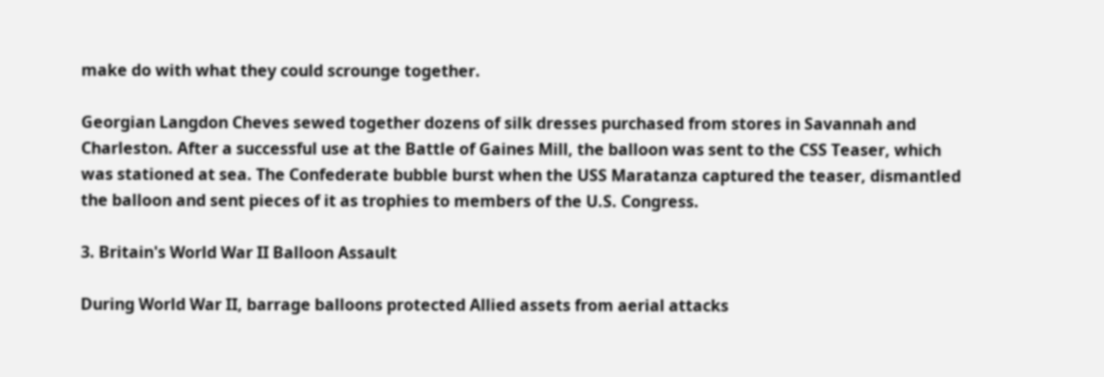make do with what they could scrounge together.

Georgian Langdon Cheves sewed together dozens of silk dresses purchased from stores in Savannah and Charleston. After a successful use at the Battle of Gaines Mill, the balloon was sent to the CSS Teaser, which was stationed at sea. The Confederate bubble burst when the USS Maratanza captured the teaser, dismantled the balloon and sent pieces of it as trophies to members of the U.S. Congress.

3. Britain's World War II Balloon Assault

During World War II, barrage balloons protected Allied assets from aerial attacks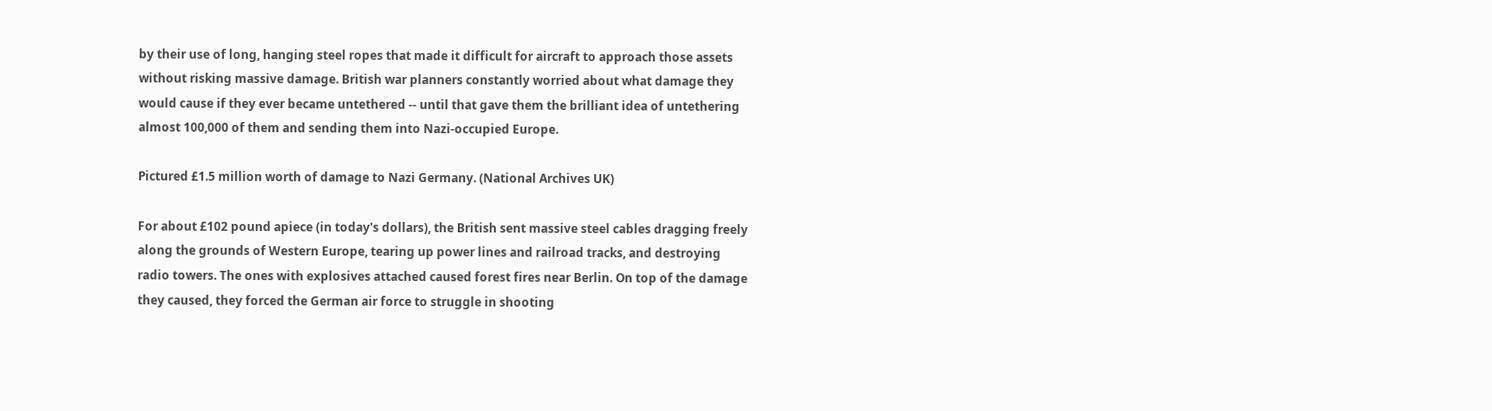by their use of long, hanging steel ropes that made it difficult for aircraft to approach those assets without risking massive damage. British war planners constantly worried about what damage they would cause if they ever became untethered -- until that gave them the brilliant idea of untethering almost 100,000 of them and sending them into Nazi-occupied Europe.

Pictured £1.5 million worth of damage to Nazi Germany. (National Archives UK)

For about £102 pound apiece (in today's dollars), the British sent massive steel cables dragging freely along the grounds of Western Europe, tearing up power lines and railroad tracks, and destroying radio towers. The ones with explosives attached caused forest fires near Berlin. On top of the damage they caused, they forced the German air force to struggle in shooting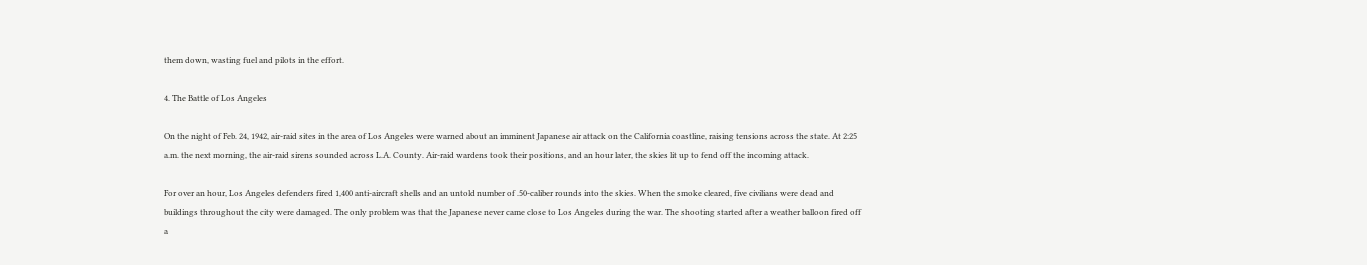them down, wasting fuel and pilots in the effort.

4. The Battle of Los Angeles

On the night of Feb. 24, 1942, air-raid sites in the area of Los Angeles were warned about an imminent Japanese air attack on the California coastline, raising tensions across the state. At 2:25 a.m. the next morning, the air-raid sirens sounded across L.A. County. Air-raid wardens took their positions, and an hour later, the skies lit up to fend off the incoming attack.

For over an hour, Los Angeles defenders fired 1,400 anti-aircraft shells and an untold number of .50-caliber rounds into the skies. When the smoke cleared, five civilians were dead and buildings throughout the city were damaged. The only problem was that the Japanese never came close to Los Angeles during the war. The shooting started after a weather balloon fired off a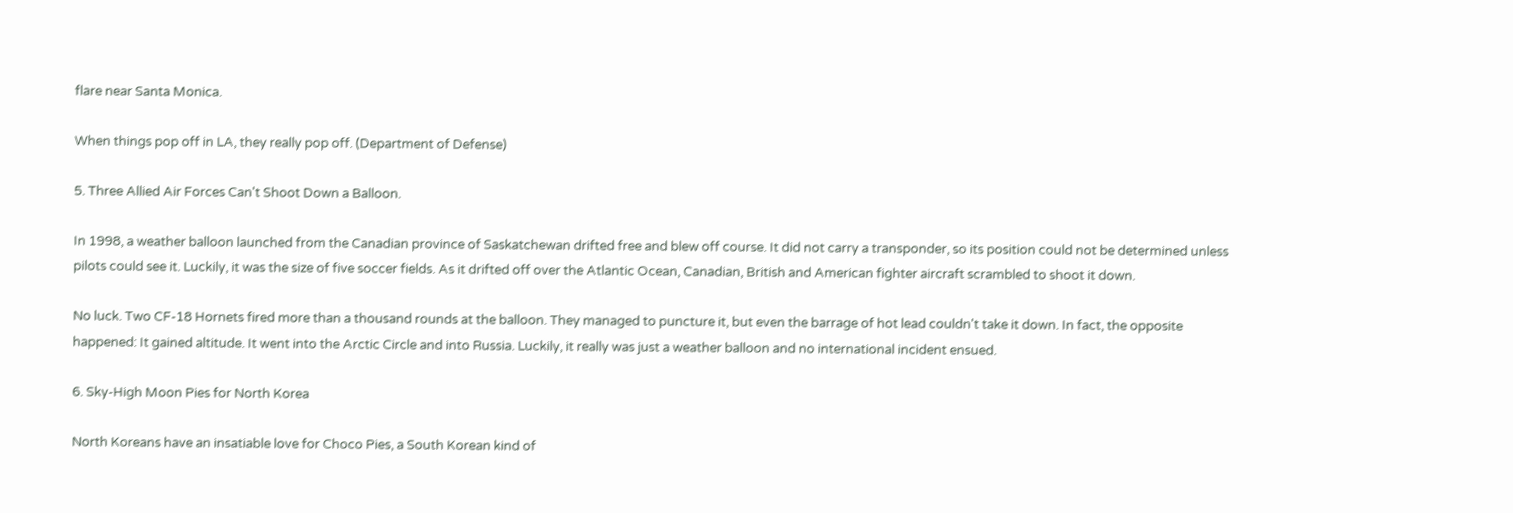flare near Santa Monica.

When things pop off in LA, they really pop off. (Department of Defense)

5. Three Allied Air Forces Can't Shoot Down a Balloon.

In 1998, a weather balloon launched from the Canadian province of Saskatchewan drifted free and blew off course. It did not carry a transponder, so its position could not be determined unless pilots could see it. Luckily, it was the size of five soccer fields. As it drifted off over the Atlantic Ocean, Canadian, British and American fighter aircraft scrambled to shoot it down.

No luck. Two CF-18 Hornets fired more than a thousand rounds at the balloon. They managed to puncture it, but even the barrage of hot lead couldn't take it down. In fact, the opposite happened: It gained altitude. It went into the Arctic Circle and into Russia. Luckily, it really was just a weather balloon and no international incident ensued.

6. Sky-High Moon Pies for North Korea

North Koreans have an insatiable love for Choco Pies, a South Korean kind of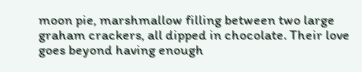moon pie, marshmallow filling between two large graham crackers, all dipped in chocolate. Their love goes beyond having enough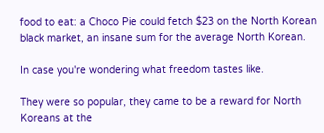food to eat: a Choco Pie could fetch $23 on the North Korean black market, an insane sum for the average North Korean.

In case you're wondering what freedom tastes like.

They were so popular, they came to be a reward for North Koreans at the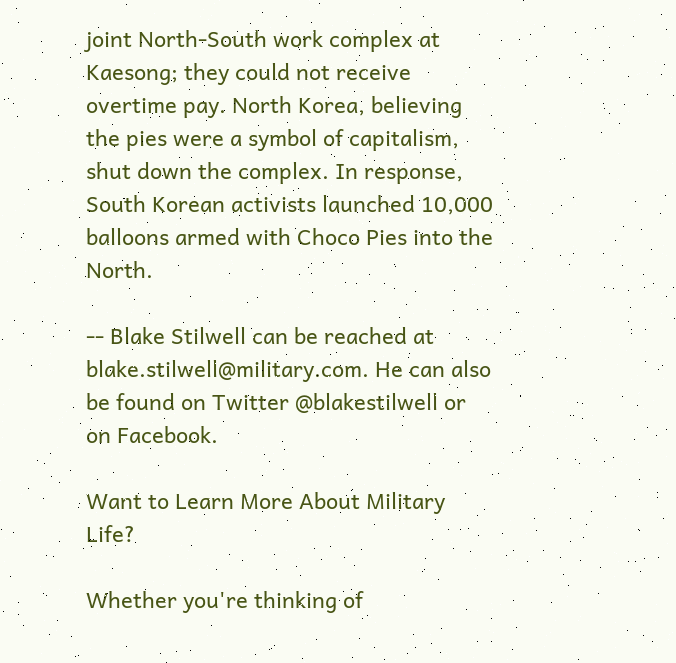joint North-South work complex at Kaesong; they could not receive overtime pay. North Korea, believing the pies were a symbol of capitalism, shut down the complex. In response, South Korean activists launched 10,000 balloons armed with Choco Pies into the North.

-- Blake Stilwell can be reached at blake.stilwell@military.com. He can also be found on Twitter @blakestilwell or on Facebook.

Want to Learn More About Military Life?

Whether you're thinking of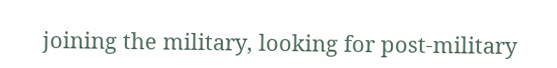joining the military, looking for post-military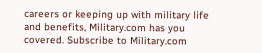careers or keeping up with military life and benefits, Military.com has you covered. Subscribe to Military.com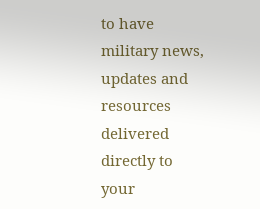to have military news, updates and resources delivered directly to your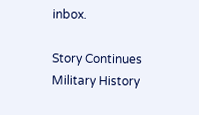inbox.

Story Continues
Military History